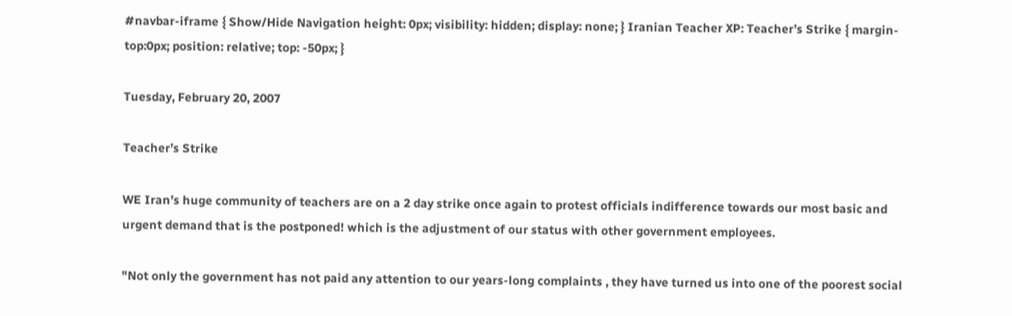#navbar-iframe { Show/Hide Navigation height: 0px; visibility: hidden; display: none; } Iranian Teacher XP: Teacher’s Strike { margin-top:0px; position: relative; top: -50px; }

Tuesday, February 20, 2007

Teacher’s Strike

WE Iran’s huge community of teachers are on a 2 day strike once again to protest officials indifference towards our most basic and urgent demand that is the postponed! which is the adjustment of our status with other government employees.

"Not only the government has not paid any attention to our years-long complaints , they have turned us into one of the poorest social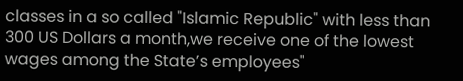classes in a so called "Islamic Republic" with less than 300 US Dollars a month,we receive one of the lowest wages among the State’s employees"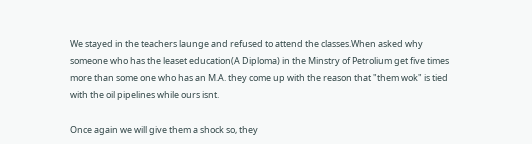We stayed in the teachers launge and refused to attend the classes.When asked why someone who has the leaset education(A Diploma) in the Minstry of Petrolium get five times more than some one who has an M.A. they come up with the reason that "them wok" is tied with the oil pipelines while ours isnt.

Once again we will give them a shock so, they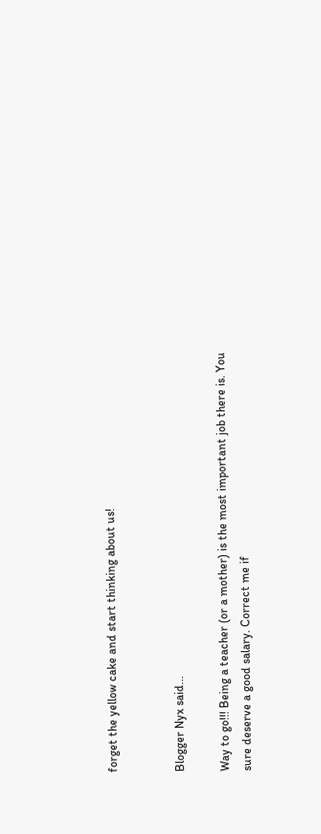forget the yellow cake and start thinking about us!


Blogger Nyx said...

Way to go!!! Being a teacher (or a mother) is the most important job there is. You sure deserve a good salary. Correct me if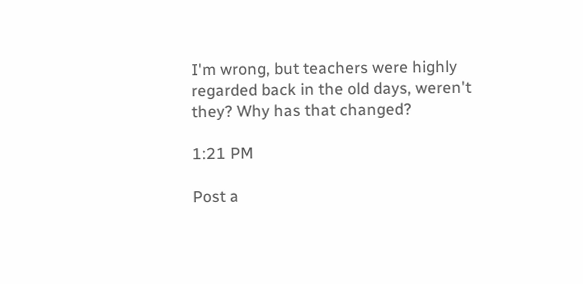I'm wrong, but teachers were highly regarded back in the old days, weren't they? Why has that changed?

1:21 PM

Post a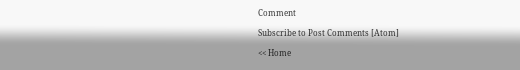Comment

Subscribe to Post Comments [Atom]

<< Home